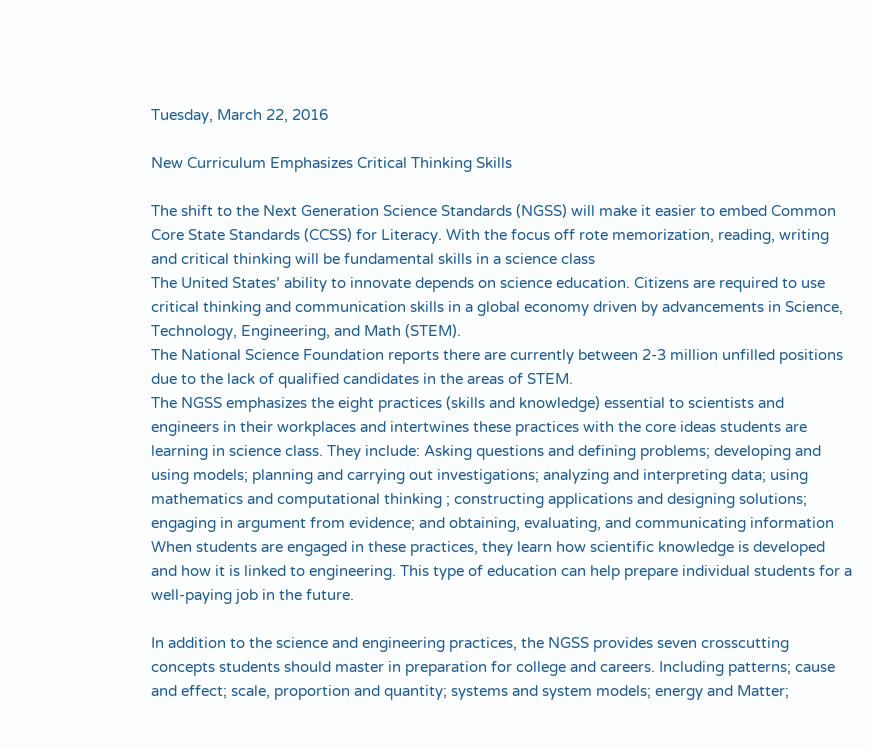Tuesday, March 22, 2016

New Curriculum Emphasizes Critical Thinking Skills

The shift to the Next Generation Science Standards (NGSS) will make it easier to embed Common Core State Standards (CCSS) for Literacy. With the focus off rote memorization, reading, writing and critical thinking will be fundamental skills in a science class
The United States’ ability to innovate depends on science education. Citizens are required to use critical thinking and communication skills in a global economy driven by advancements in Science, Technology, Engineering, and Math (STEM).
The National Science Foundation reports there are currently between 2-3 million unfilled positions due to the lack of qualified candidates in the areas of STEM.
The NGSS emphasizes the eight practices (skills and knowledge) essential to scientists and engineers in their workplaces and intertwines these practices with the core ideas students are learning in science class. They include: Asking questions and defining problems; developing and using models; planning and carrying out investigations; analyzing and interpreting data; using mathematics and computational thinking ; constructing applications and designing solutions; engaging in argument from evidence; and obtaining, evaluating, and communicating information
When students are engaged in these practices, they learn how scientific knowledge is developed and how it is linked to engineering. This type of education can help prepare individual students for a well-paying job in the future.

In addition to the science and engineering practices, the NGSS provides seven crosscutting concepts students should master in preparation for college and careers. Including patterns; cause and effect; scale, proportion and quantity; systems and system models; energy and Matter;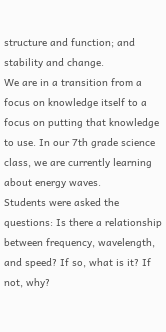structure and function; and stability and change.
We are in a transition from a focus on knowledge itself to a focus on putting that knowledge to use. In our 7th grade science class, we are currently learning about energy waves.
Students were asked the questions: Is there a relationship between frequency, wavelength, and speed? If so, what is it? If not, why?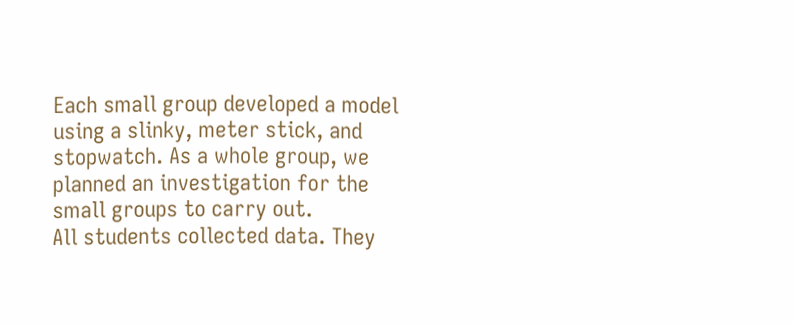Each small group developed a model using a slinky, meter stick, and stopwatch. As a whole group, we planned an investigation for the small groups to carry out.
All students collected data. They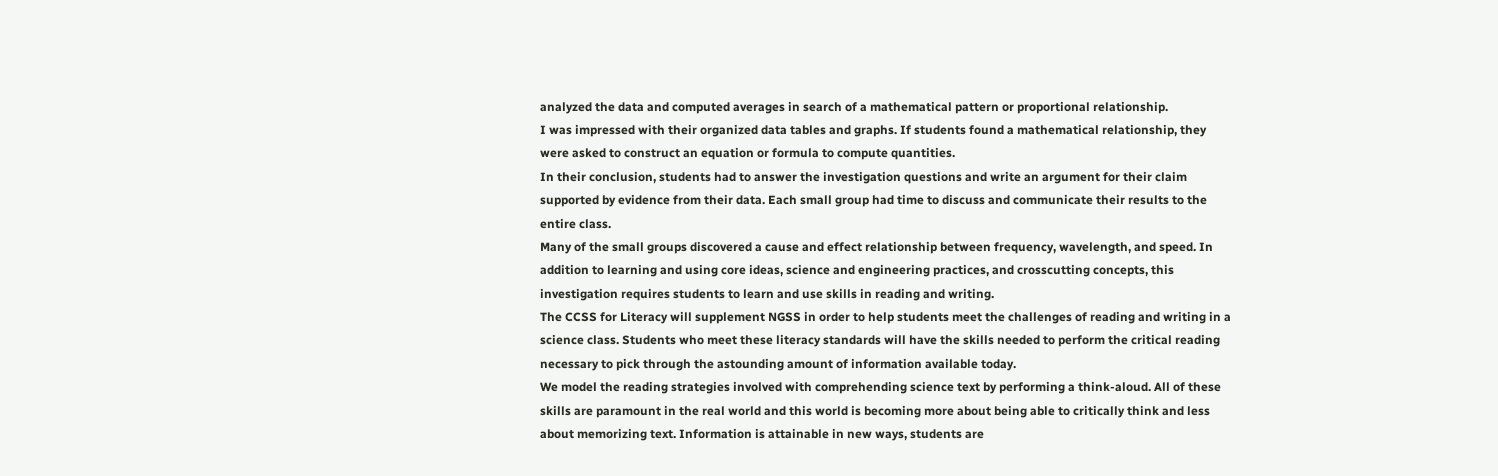analyzed the data and computed averages in search of a mathematical pattern or proportional relationship.
I was impressed with their organized data tables and graphs. If students found a mathematical relationship, they were asked to construct an equation or formula to compute quantities.
In their conclusion, students had to answer the investigation questions and write an argument for their claim supported by evidence from their data. Each small group had time to discuss and communicate their results to the entire class.
Many of the small groups discovered a cause and effect relationship between frequency, wavelength, and speed. In addition to learning and using core ideas, science and engineering practices, and crosscutting concepts, this investigation requires students to learn and use skills in reading and writing.
The CCSS for Literacy will supplement NGSS in order to help students meet the challenges of reading and writing in a science class. Students who meet these literacy standards will have the skills needed to perform the critical reading necessary to pick through the astounding amount of information available today.
We model the reading strategies involved with comprehending science text by performing a think-aloud. All of these skills are paramount in the real world and this world is becoming more about being able to critically think and less about memorizing text. Information is attainable in new ways, students are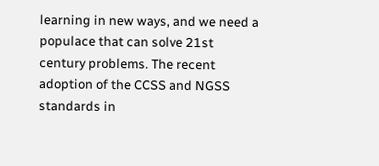learning in new ways, and we need a populace that can solve 21st century problems. The recent adoption of the CCSS and NGSS standards in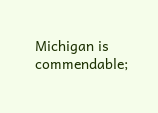Michigan is commendable;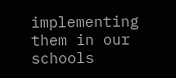implementing them in our schools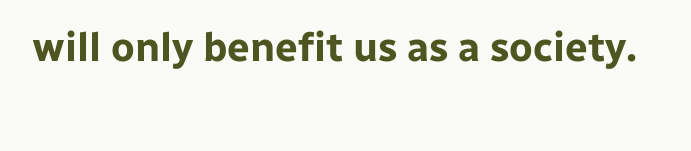will only benefit us as a society.